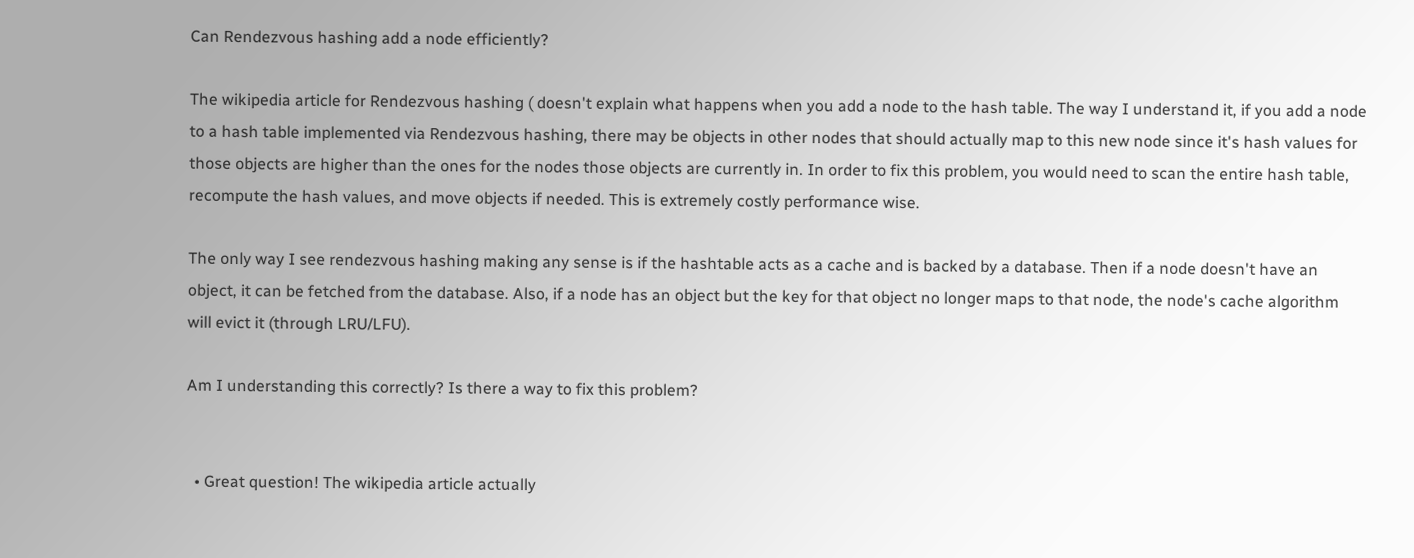Can Rendezvous hashing add a node efficiently?

The wikipedia article for Rendezvous hashing ( doesn't explain what happens when you add a node to the hash table. The way I understand it, if you add a node to a hash table implemented via Rendezvous hashing, there may be objects in other nodes that should actually map to this new node since it's hash values for those objects are higher than the ones for the nodes those objects are currently in. In order to fix this problem, you would need to scan the entire hash table, recompute the hash values, and move objects if needed. This is extremely costly performance wise.

The only way I see rendezvous hashing making any sense is if the hashtable acts as a cache and is backed by a database. Then if a node doesn't have an object, it can be fetched from the database. Also, if a node has an object but the key for that object no longer maps to that node, the node's cache algorithm will evict it (through LRU/LFU).

Am I understanding this correctly? Is there a way to fix this problem?


  • Great question! The wikipedia article actually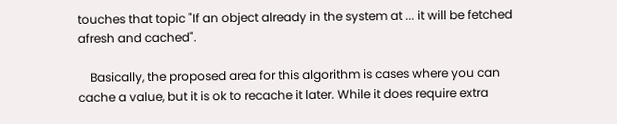touches that topic "If an object already in the system at ... it will be fetched afresh and cached".

    Basically, the proposed area for this algorithm is cases where you can cache a value, but it is ok to recache it later. While it does require extra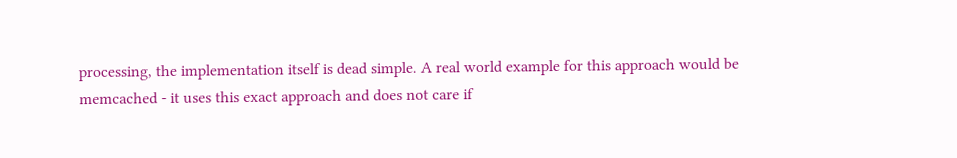processing, the implementation itself is dead simple. A real world example for this approach would be memcached - it uses this exact approach and does not care if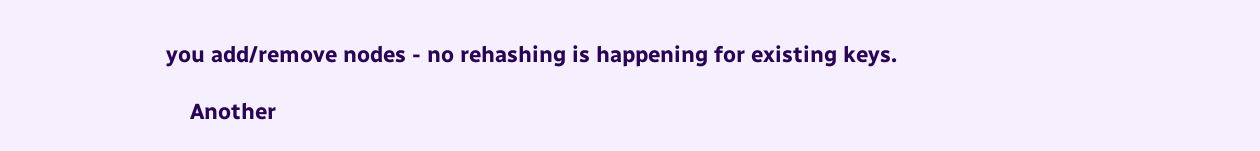you add/remove nodes - no rehashing is happening for existing keys.

    Another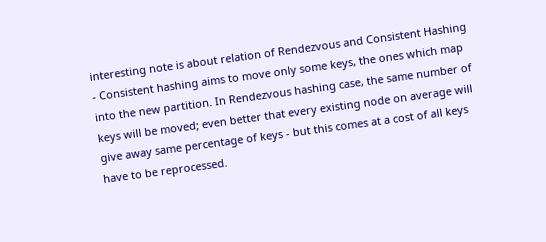interesting note is about relation of Rendezvous and Consistent Hashing - Consistent hashing aims to move only some keys, the ones which map into the new partition. In Rendezvous hashing case, the same number of keys will be moved; even better that every existing node on average will give away same percentage of keys - but this comes at a cost of all keys have to be reprocessed.